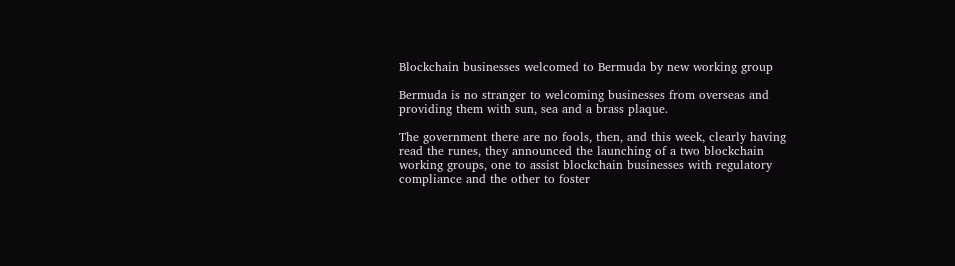Blockchain businesses welcomed to Bermuda by new working group

Bermuda is no stranger to welcoming businesses from overseas and providing them with sun, sea and a brass plaque.

The government there are no fools, then, and this week, clearly having read the runes, they announced the launching of a two blockchain working groups, one to assist blockchain businesses with regulatory compliance and the other to foster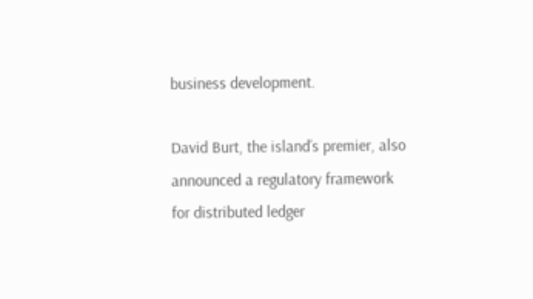business development.

David Burt, the island’s premier, also announced a regulatory framework for distributed ledger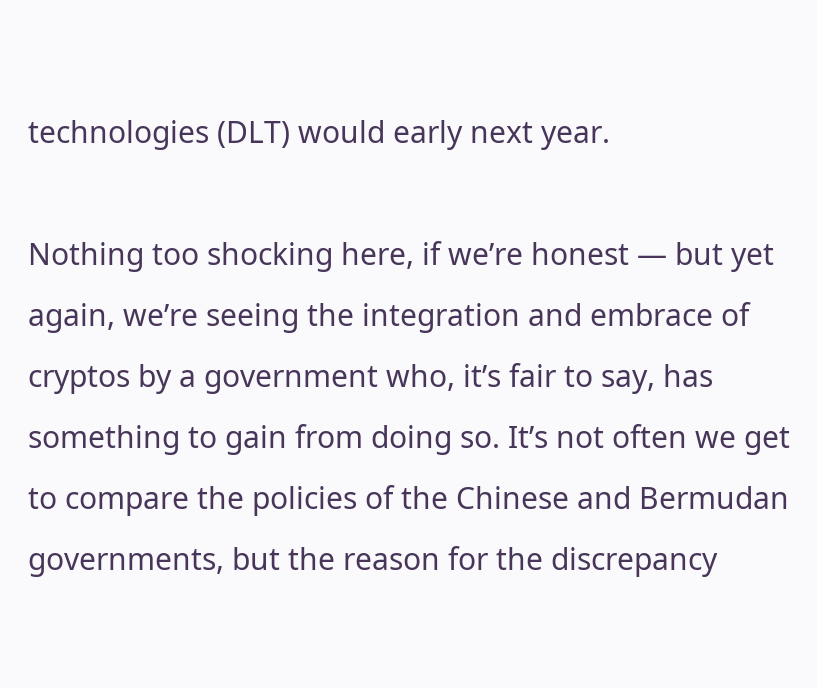technologies (DLT) would early next year.

Nothing too shocking here, if we’re honest — but yet again, we’re seeing the integration and embrace of cryptos by a government who, it’s fair to say, has something to gain from doing so. It’s not often we get to compare the policies of the Chinese and Bermudan governments, but the reason for the discrepancy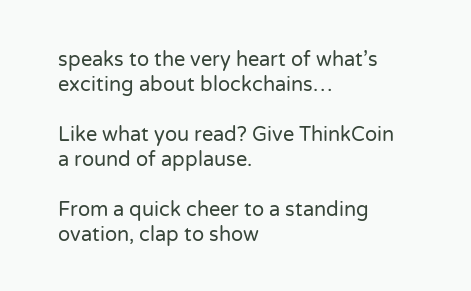speaks to the very heart of what’s exciting about blockchains…

Like what you read? Give ThinkCoin a round of applause.

From a quick cheer to a standing ovation, clap to show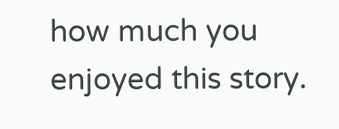how much you enjoyed this story.